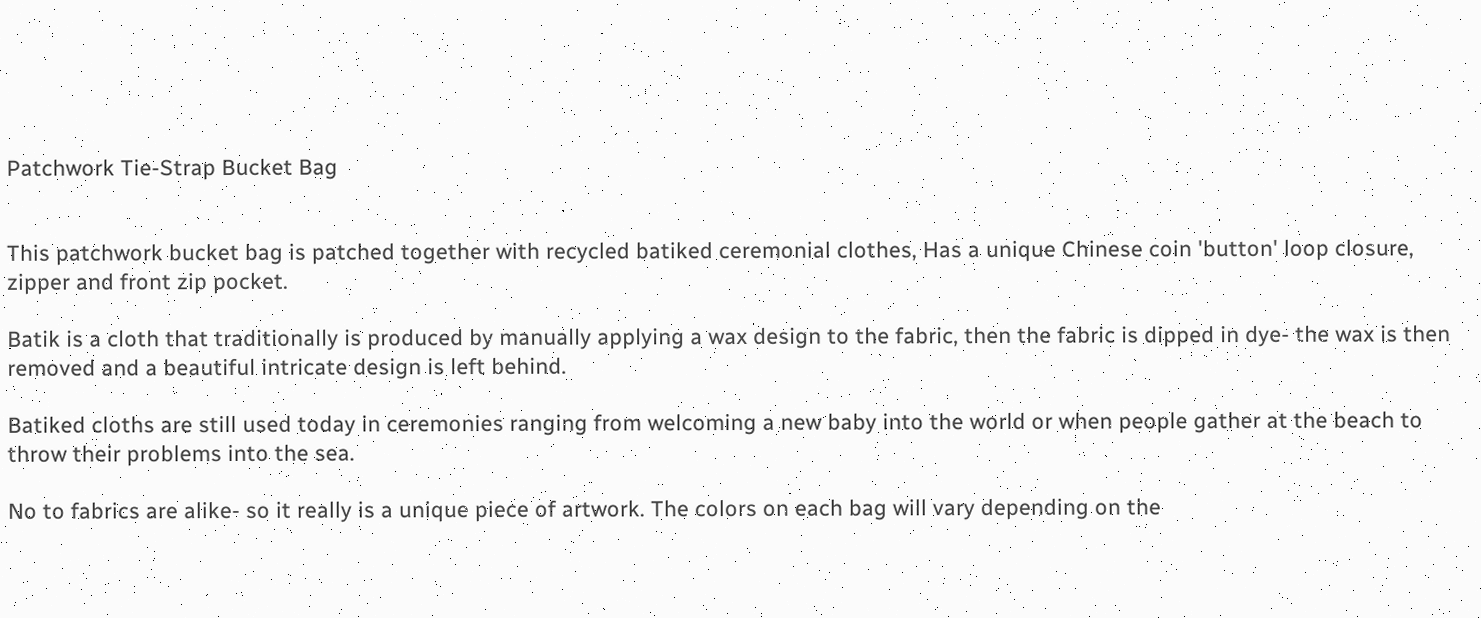Patchwork Tie-Strap Bucket Bag


This patchwork bucket bag is patched together with recycled batiked ceremonial clothes, Has a unique Chinese coin 'button' loop closure, zipper and front zip pocket.

Batik is a cloth that traditionally is produced by manually applying a wax design to the fabric, then the fabric is dipped in dye- the wax is then removed and a beautiful intricate design is left behind.

Batiked cloths are still used today in ceremonies ranging from welcoming a new baby into the world or when people gather at the beach to throw their problems into the sea.

No to fabrics are alike- so it really is a unique piece of artwork. The colors on each bag will vary depending on the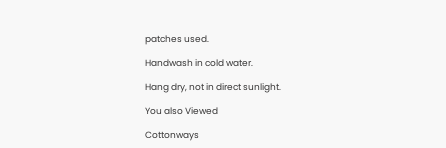patches used.

Handwash in cold water.

Hang dry, not in direct sunlight.

You also Viewed

Cottonways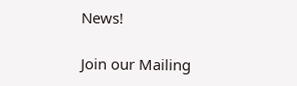News!

Join our Mailing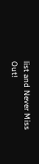list and Never Miss Out!